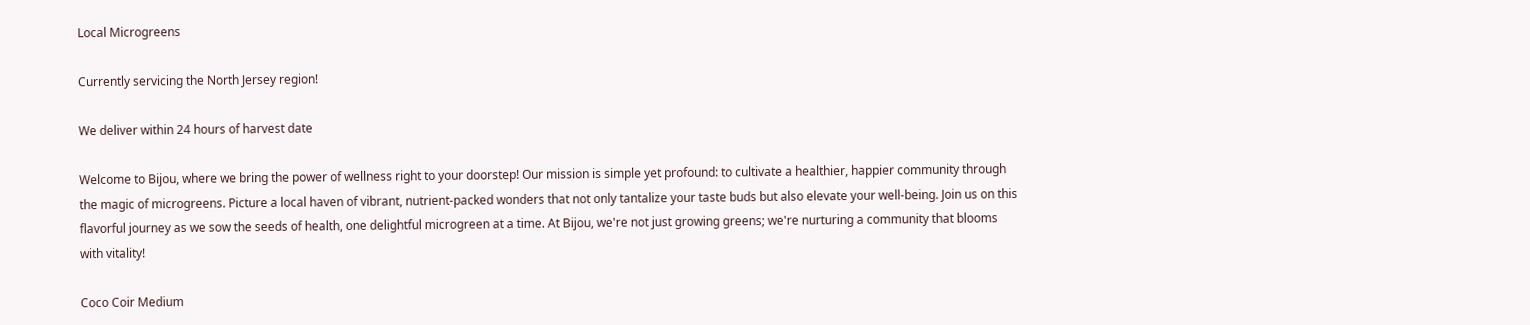Local Microgreens

Currently servicing the North Jersey region!

We deliver within 24 hours of harvest date

Welcome to Bijou, where we bring the power of wellness right to your doorstep! Our mission is simple yet profound: to cultivate a healthier, happier community through the magic of microgreens. Picture a local haven of vibrant, nutrient-packed wonders that not only tantalize your taste buds but also elevate your well-being. Join us on this flavorful journey as we sow the seeds of health, one delightful microgreen at a time. At Bijou, we're not just growing greens; we're nurturing a community that blooms with vitality!

Coco Coir Medium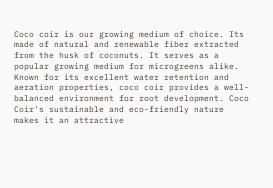Coco coir is our growing medium of choice. Its made of natural and renewable fiber extracted from the husk of coconuts. It serves as a popular growing medium for microgreens alike. Known for its excellent water retention and aeration properties, coco coir provides a well-balanced environment for root development. Coco Coir's sustainable and eco-friendly nature makes it an attractive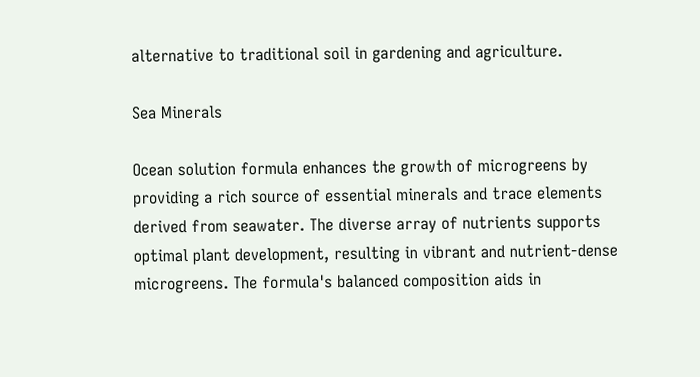alternative to traditional soil in gardening and agriculture.

Sea Minerals

Ocean solution formula enhances the growth of microgreens by providing a rich source of essential minerals and trace elements derived from seawater. The diverse array of nutrients supports optimal plant development, resulting in vibrant and nutrient-dense microgreens. The formula's balanced composition aids in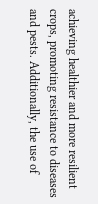achieving healthier and more resilient crops, promoting resistance to diseases and pests. Additionally, the use of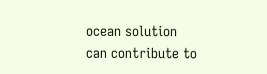ocean solution can contribute to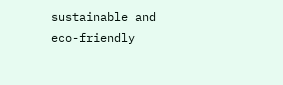sustainable and eco-friendly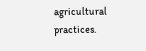agricultural practices.